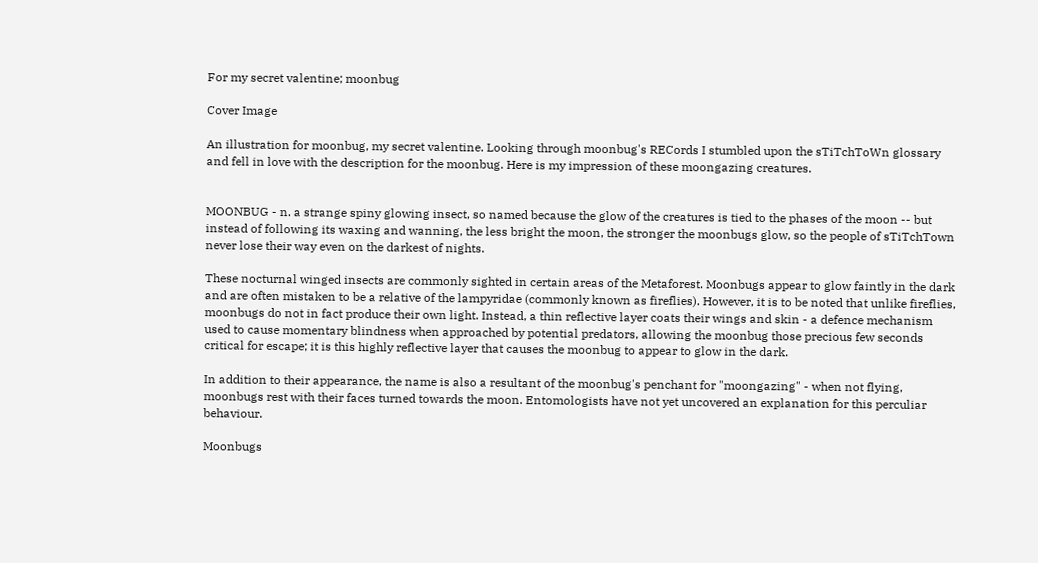For my secret valentine; moonbug

Cover Image

An illustration for moonbug, my secret valentine. Looking through moonbug's RECords I stumbled upon the sTiTchToWn glossary and fell in love with the description for the moonbug. Here is my impression of these moongazing creatures.


MOONBUG - n. a strange spiny glowing insect, so named because the glow of the creatures is tied to the phases of the moon -- but instead of following its waxing and wanning, the less bright the moon, the stronger the moonbugs glow, so the people of sTiTchTown never lose their way even on the darkest of nights.

These nocturnal winged insects are commonly sighted in certain areas of the Metaforest. Moonbugs appear to glow faintly in the dark and are often mistaken to be a relative of the lampyridae (commonly known as fireflies). However, it is to be noted that unlike fireflies, moonbugs do not in fact produce their own light. Instead, a thin reflective layer coats their wings and skin - a defence mechanism used to cause momentary blindness when approached by potential predators, allowing the moonbug those precious few seconds critical for escape; it is this highly reflective layer that causes the moonbug to appear to glow in the dark.

In addition to their appearance, the name is also a resultant of the moonbug's penchant for "moongazing" - when not flying, moonbugs rest with their faces turned towards the moon. Entomologists have not yet uncovered an explanation for this perculiar behaviour.

Moonbugs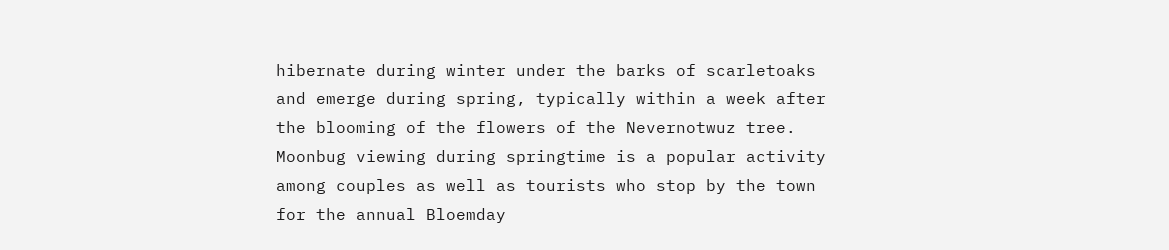hibernate during winter under the barks of scarletoaks and emerge during spring, typically within a week after the blooming of the flowers of the Nevernotwuz tree. Moonbug viewing during springtime is a popular activity among couples as well as tourists who stop by the town for the annual Bloemday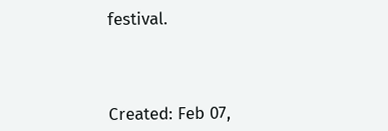festival.




Created: Feb 07,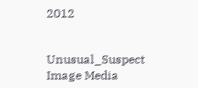2012


Unusual_Suspect Image Media